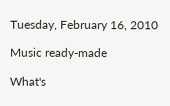Tuesday, February 16, 2010

Music ready-made

What's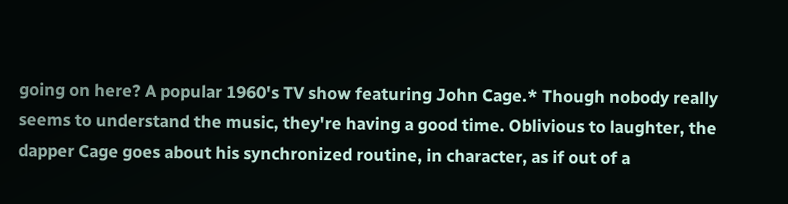going on here? A popular 1960's TV show featuring John Cage.* Though nobody really seems to understand the music, they're having a good time. Oblivious to laughter, the dapper Cage goes about his synchronized routine, in character, as if out of a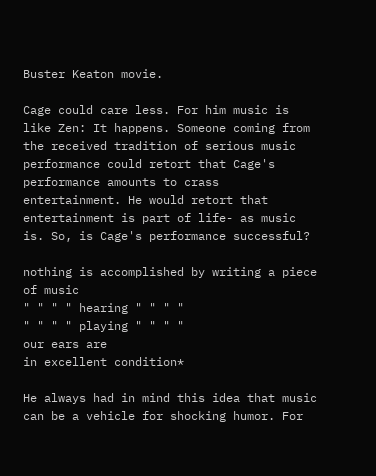Buster Keaton movie.

Cage could care less. For him music is like Zen: It happens. Someone coming from the received tradition of serious music performance could retort that Cage's performance amounts to crass entertainment. He would retort that entertainment is part of life- as music is. So, is Cage's performance successful?

nothing is accomplished by writing a piece of music
" " " " hearing " " " "
" " " " playing " " " "
our ears are
in excellent condition*

He always had in mind this idea that music can be a vehicle for shocking humor. For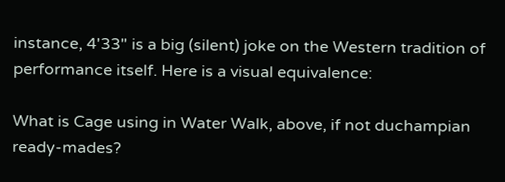instance, 4'33" is a big (silent) joke on the Western tradition of performance itself. Here is a visual equivalence:

What is Cage using in Water Walk, above, if not duchampian ready-mades?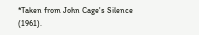*Taken from John Cage's Silence (1961).